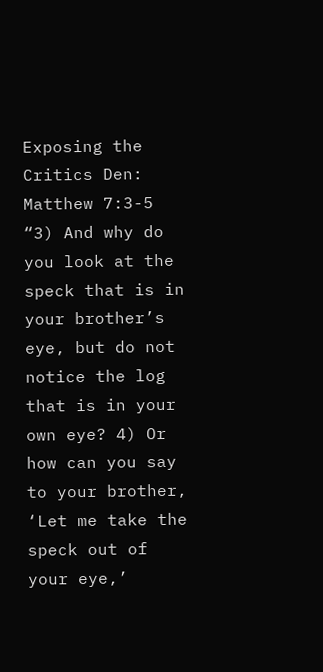Exposing the Critics Den: Matthew 7:3-5
“3) And why do you look at the speck that is in your brother’s eye, but do not notice the log that is in your own eye? 4) Or how can you say to your brother, ‘Let me take the speck out of your eye,’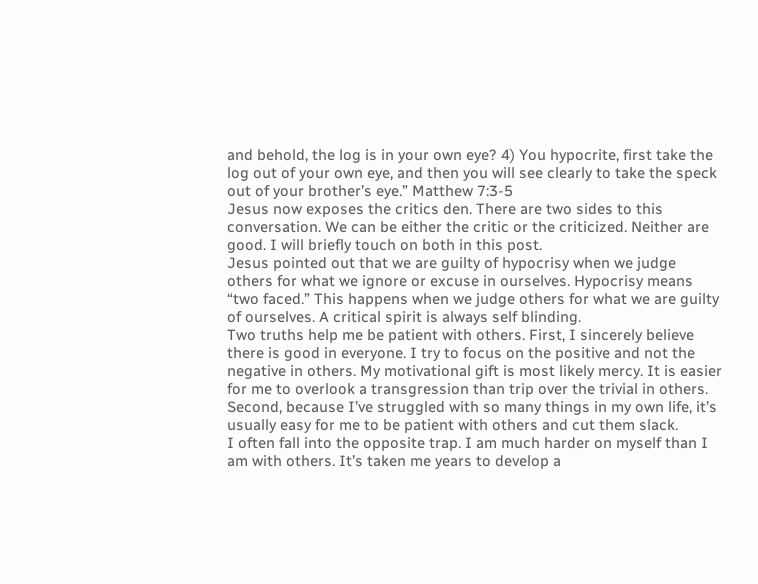and behold, the log is in your own eye? 4) You hypocrite, first take the log out of your own eye, and then you will see clearly to take the speck out of your brother’s eye.” Matthew 7:3-5
Jesus now exposes the critics den. There are two sides to this conversation. We can be either the critic or the criticized. Neither are good. I will briefly touch on both in this post.
Jesus pointed out that we are guilty of hypocrisy when we judge others for what we ignore or excuse in ourselves. Hypocrisy means “two faced.” This happens when we judge others for what we are guilty of ourselves. A critical spirit is always self blinding.
Two truths help me be patient with others. First, I sincerely believe there is good in everyone. I try to focus on the positive and not the negative in others. My motivational gift is most likely mercy. It is easier for me to overlook a transgression than trip over the trivial in others.
Second, because I’ve struggled with so many things in my own life, it’s usually easy for me to be patient with others and cut them slack.
I often fall into the opposite trap. I am much harder on myself than I am with others. It’s taken me years to develop a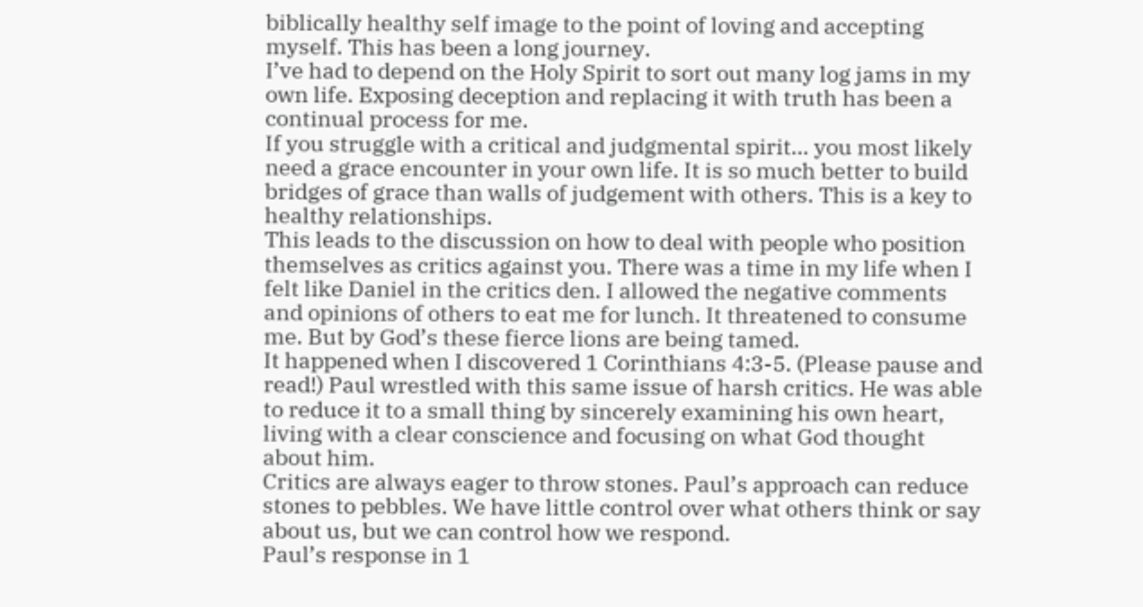biblically healthy self image to the point of loving and accepting myself. This has been a long journey.
I’ve had to depend on the Holy Spirit to sort out many log jams in my own life. Exposing deception and replacing it with truth has been a continual process for me.
If you struggle with a critical and judgmental spirit… you most likely need a grace encounter in your own life. It is so much better to build bridges of grace than walls of judgement with others. This is a key to healthy relationships.
This leads to the discussion on how to deal with people who position themselves as critics against you. There was a time in my life when I felt like Daniel in the critics den. I allowed the negative comments and opinions of others to eat me for lunch. It threatened to consume me. But by God’s these fierce lions are being tamed.
It happened when I discovered 1 Corinthians 4:3-5. (Please pause and read!) Paul wrestled with this same issue of harsh critics. He was able to reduce it to a small thing by sincerely examining his own heart, living with a clear conscience and focusing on what God thought about him.
Critics are always eager to throw stones. Paul’s approach can reduce stones to pebbles. We have little control over what others think or say about us, but we can control how we respond.
Paul’s response in 1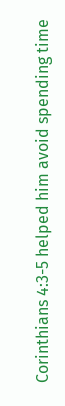Corinthians 4:3-5 helped him avoid spending time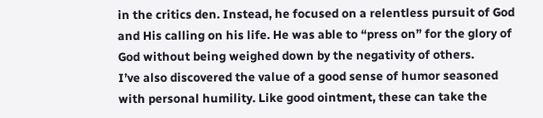in the critics den. Instead, he focused on a relentless pursuit of God and His calling on his life. He was able to “press on” for the glory of God without being weighed down by the negativity of others.
I’ve also discovered the value of a good sense of humor seasoned with personal humility. Like good ointment, these can take the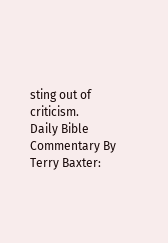sting out of criticism.
Daily Bible Commentary By Terry Baxter: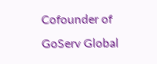Cofounder of GoServ Global